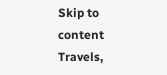Skip to content
Travels,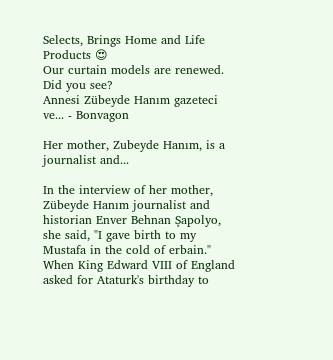Selects, Brings Home and Life Products 😍
Our curtain models are renewed. Did you see?
Annesi Zübeyde Hanım gazeteci ve... - Bonvagon

Her mother, Zubeyde Hanım, is a journalist and...

In the interview of her mother, Zübeyde Hanım journalist and historian Enver Behnan Şapolyo, she said, "I gave birth to my Mustafa in the cold of erbain." When King Edward VIII of England asked for Ataturk's birthday to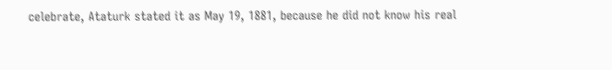celebrate, Ataturk stated it as May 19, 1881, because he did not know his real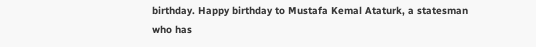birthday. Happy birthday to Mustafa Kemal Ataturk, a statesman who has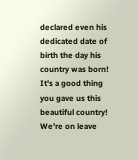declared even his dedicated date of birth the day his country was born! It's a good thing you gave us this beautiful country! We're on leave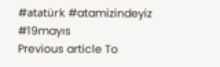#atatürk #atamizindeyiz #19mayıs
Previous article To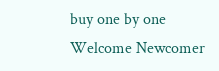buy one by one
Welcome Newcomer